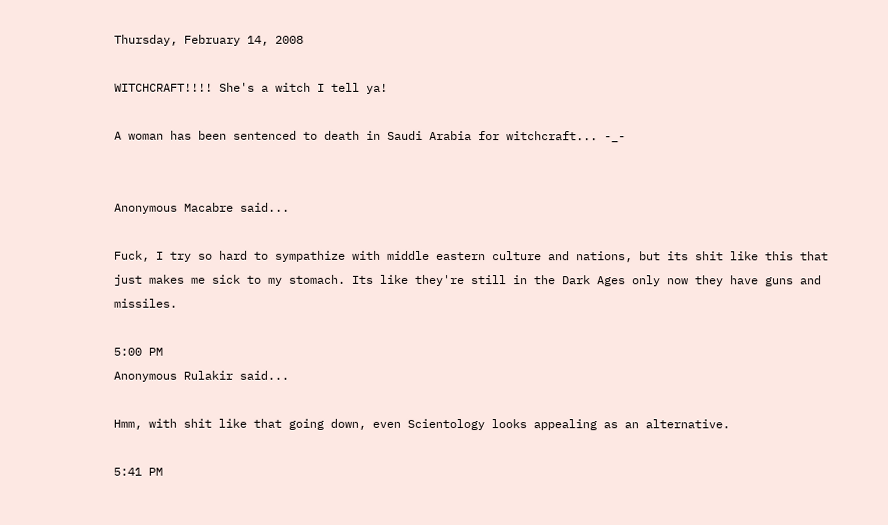Thursday, February 14, 2008

WITCHCRAFT!!!! She's a witch I tell ya!

A woman has been sentenced to death in Saudi Arabia for witchcraft... -_-


Anonymous Macabre said...

Fuck, I try so hard to sympathize with middle eastern culture and nations, but its shit like this that just makes me sick to my stomach. Its like they're still in the Dark Ages only now they have guns and missiles.

5:00 PM
Anonymous Rulakir said...

Hmm, with shit like that going down, even Scientology looks appealing as an alternative.

5:41 PM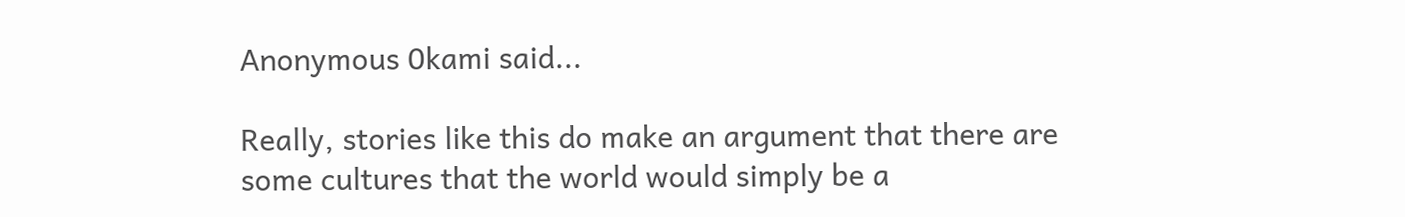Anonymous 0kami said...

Really, stories like this do make an argument that there are some cultures that the world would simply be a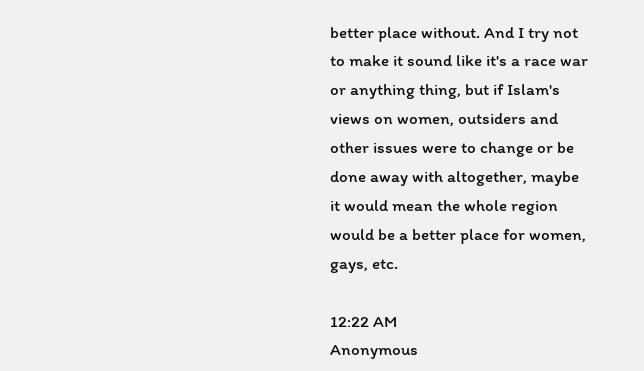better place without. And I try not to make it sound like it's a race war or anything thing, but if Islam's views on women, outsiders and other issues were to change or be done away with altogether, maybe it would mean the whole region would be a better place for women, gays, etc.

12:22 AM
Anonymous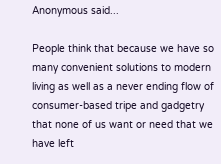Anonymous said...

People think that because we have so many convenient solutions to modern living as well as a never ending flow of consumer-based tripe and gadgetry that none of us want or need that we have left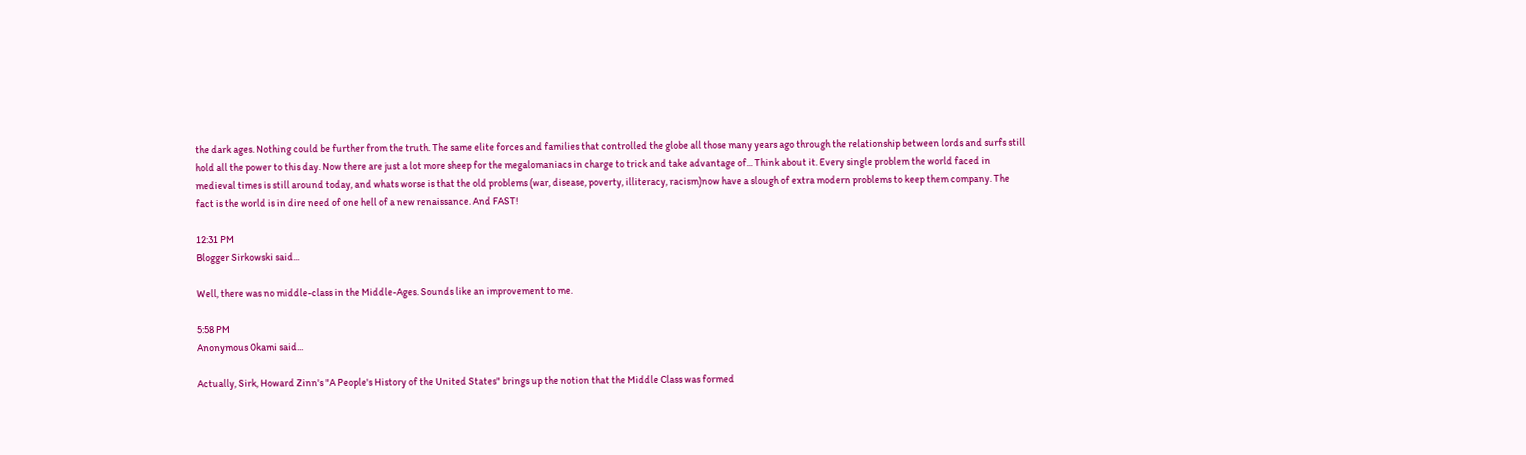the dark ages. Nothing could be further from the truth. The same elite forces and families that controlled the globe all those many years ago through the relationship between lords and surfs still hold all the power to this day. Now there are just a lot more sheep for the megalomaniacs in charge to trick and take advantage of... Think about it. Every single problem the world faced in medieval times is still around today, and whats worse is that the old problems (war, disease, poverty, illiteracy, racism)now have a slough of extra modern problems to keep them company. The fact is the world is in dire need of one hell of a new renaissance. And FAST!

12:31 PM
Blogger Sirkowski said...

Well, there was no middle-class in the Middle-Ages. Sounds like an improvement to me.

5:58 PM
Anonymous 0kami said...

Actually, Sirk, Howard Zinn's "A People's History of the United States" brings up the notion that the Middle Class was formed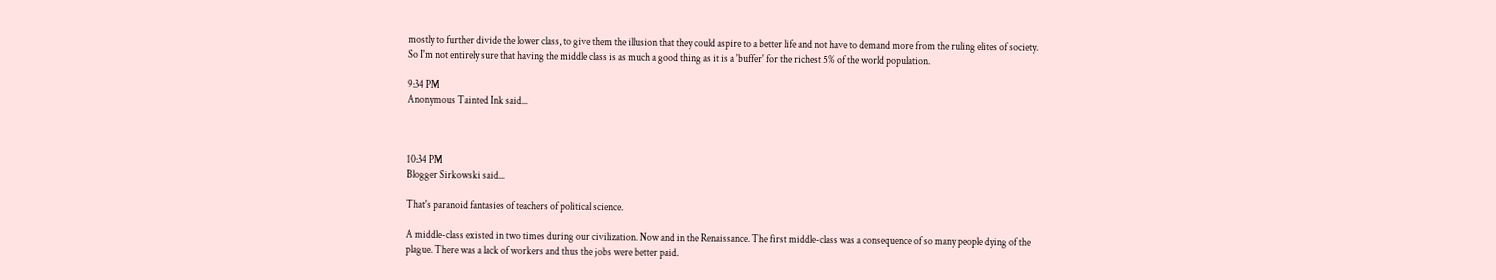mostly to further divide the lower class, to give them the illusion that they could aspire to a better life and not have to demand more from the ruling elites of society. So I'm not entirely sure that having the middle class is as much a good thing as it is a 'buffer' for the richest 5% of the world population.

9:34 PM
Anonymous Tainted Ink said...



10:34 PM
Blogger Sirkowski said...

That's paranoid fantasies of teachers of political science.

A middle-class existed in two times during our civilization. Now and in the Renaissance. The first middle-class was a consequence of so many people dying of the plague. There was a lack of workers and thus the jobs were better paid.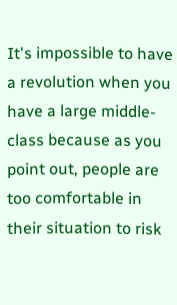It's impossible to have a revolution when you have a large middle-class because as you point out, people are too comfortable in their situation to risk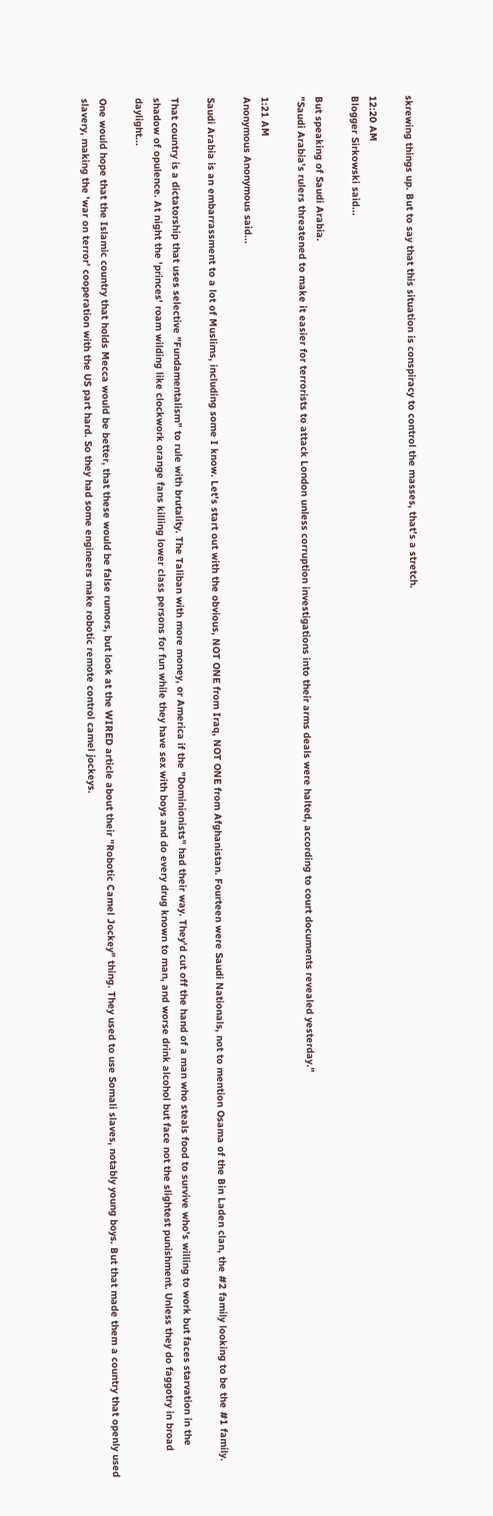skrewing things up. But to say that this situation is conspiracy to control the masses, that's a stretch.

12:20 AM
Blogger Sirkowski said...

But speaking of Saudi Arabia.
"Saudi Arabia's rulers threatened to make it easier for terrorists to attack London unless corruption investigations into their arms deals were halted, according to court documents revealed yesterday."

1:21 AM
Anonymous Anonymous said...

Saudi Arabia is an embarrassment to a lot of Muslims, including some I know. Let's start out with the obvious, NOT ONE from Iraq, NOT ONE from Afghanistan. Fourteen were Saudi Nationals, not to mention Osama of the Bin Laden clan, the #2 family looking to be the #1 family.

That country is a dictatorship that uses selective "Fundamentalism" to rule with brutality. The Taliban with more money, or America if the "Dominionists" had their way. They'd cut off the hand of a man who steals food to survive who's willing to work but faces starvation in the shadow of opulence. At night the 'princes' roam wilding like clockwork orange fans killing lower class persons for fun while they have sex with boys and do every drug known to man, and worse drink alcohol but face not the slightest punishment. Unless they do faggotry in broad daylight...

One would hope that the Islamic country that holds Mecca would be better, that these would be false rumors, but look at the WIRED article about their "Robotic Camel Jockey" thing. They used to use Somali slaves, notably young boys. But that made them a country that openly used slavery, making the 'war on terror' cooperation with the US part hard. So they had some engineers make robotic remote control camel jockeys.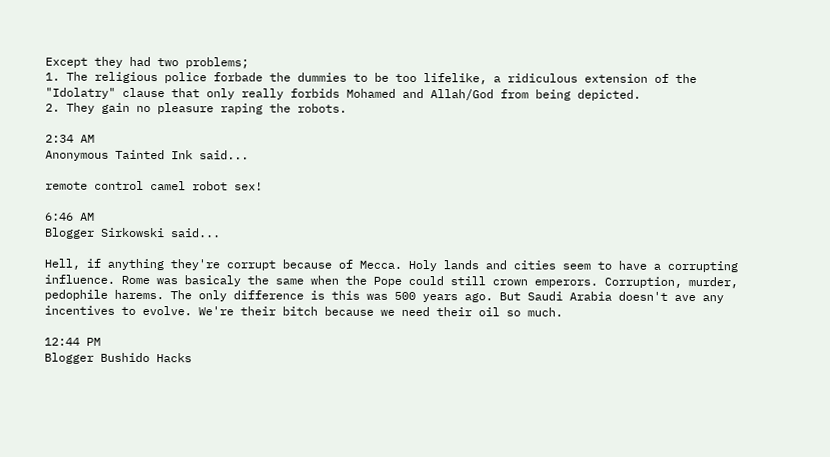Except they had two problems;
1. The religious police forbade the dummies to be too lifelike, a ridiculous extension of the "Idolatry" clause that only really forbids Mohamed and Allah/God from being depicted.
2. They gain no pleasure raping the robots.

2:34 AM
Anonymous Tainted Ink said...

remote control camel robot sex!

6:46 AM
Blogger Sirkowski said...

Hell, if anything they're corrupt because of Mecca. Holy lands and cities seem to have a corrupting influence. Rome was basicaly the same when the Pope could still crown emperors. Corruption, murder, pedophile harems. The only difference is this was 500 years ago. But Saudi Arabia doesn't ave any incentives to evolve. We're their bitch because we need their oil so much.

12:44 PM
Blogger Bushido Hacks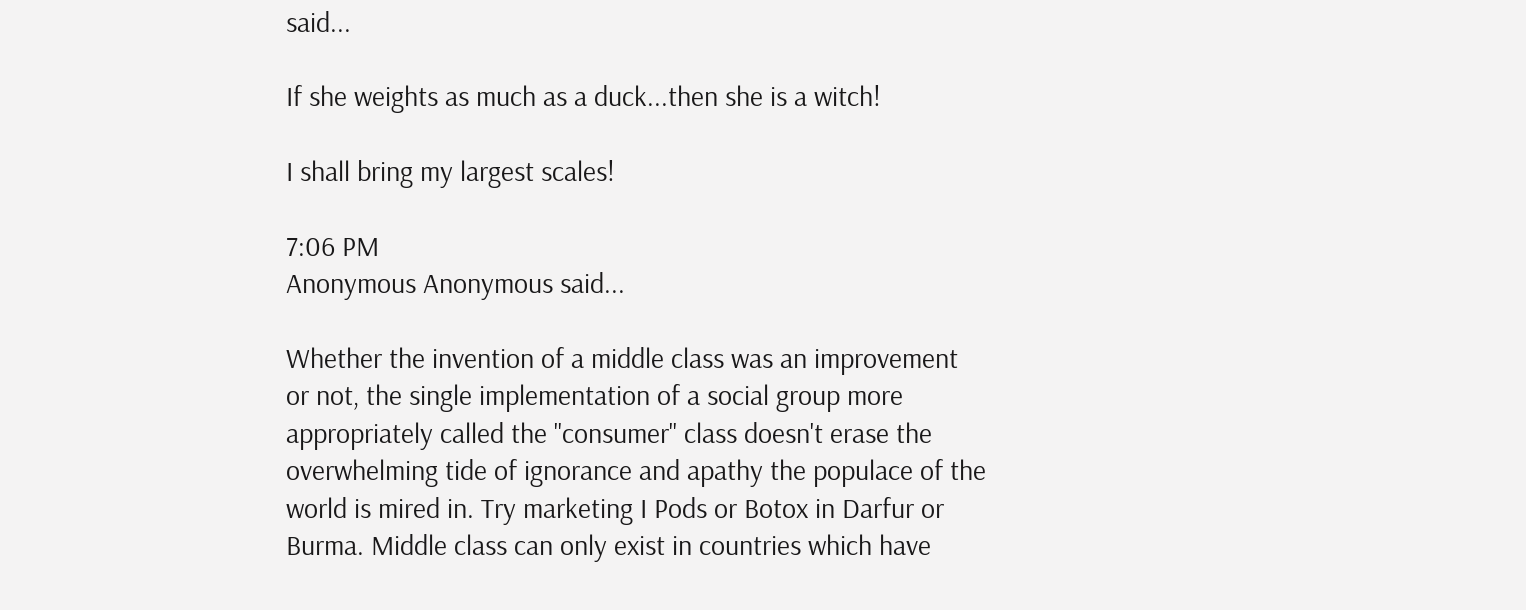said...

If she weights as much as a duck...then she is a witch!

I shall bring my largest scales!

7:06 PM
Anonymous Anonymous said...

Whether the invention of a middle class was an improvement or not, the single implementation of a social group more appropriately called the "consumer" class doesn't erase the overwhelming tide of ignorance and apathy the populace of the world is mired in. Try marketing I Pods or Botox in Darfur or Burma. Middle class can only exist in countries which have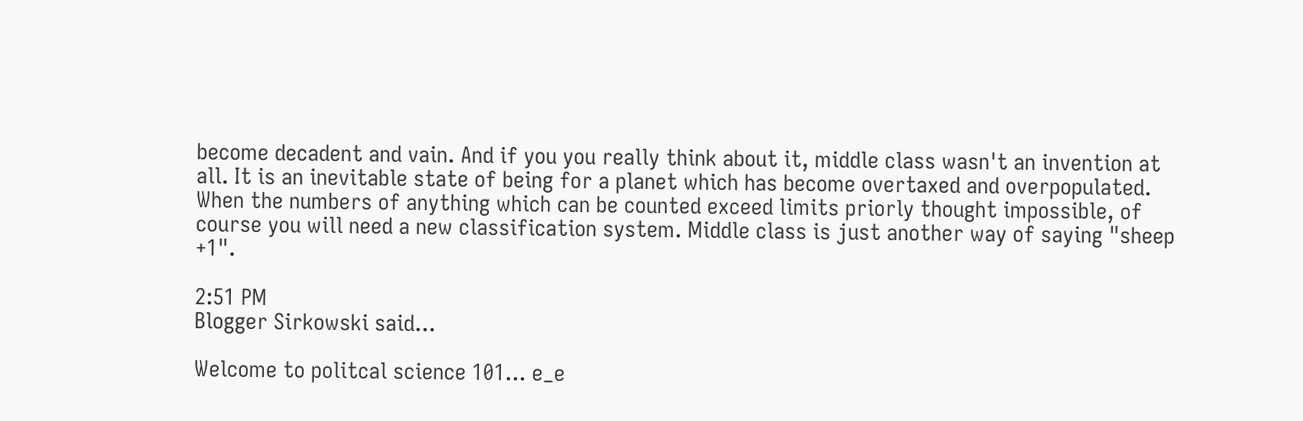become decadent and vain. And if you you really think about it, middle class wasn't an invention at all. It is an inevitable state of being for a planet which has become overtaxed and overpopulated. When the numbers of anything which can be counted exceed limits priorly thought impossible, of course you will need a new classification system. Middle class is just another way of saying "sheep +1".

2:51 PM
Blogger Sirkowski said...

Welcome to politcal science 101... e_e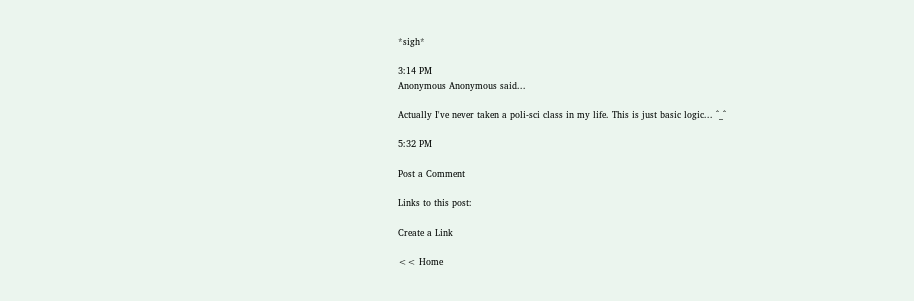*sigh*

3:14 PM
Anonymous Anonymous said...

Actually I've never taken a poli-sci class in my life. This is just basic logic... ^_^

5:32 PM

Post a Comment

Links to this post:

Create a Link

<< Home